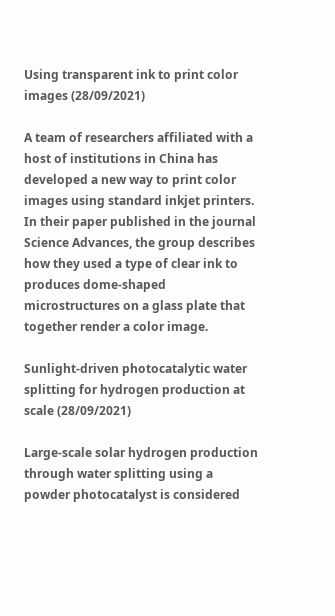Using transparent ink to print color images (28/09/2021)

A team of researchers affiliated with a host of institutions in China has developed a new way to print color images using standard inkjet printers. In their paper published in the journal Science Advances, the group describes how they used a type of clear ink to produces dome-shaped microstructures on a glass plate that together render a color image.

Sunlight-driven photocatalytic water splitting for hydrogen production at scale (28/09/2021)

Large-scale solar hydrogen production through water splitting using a powder photocatalyst is considered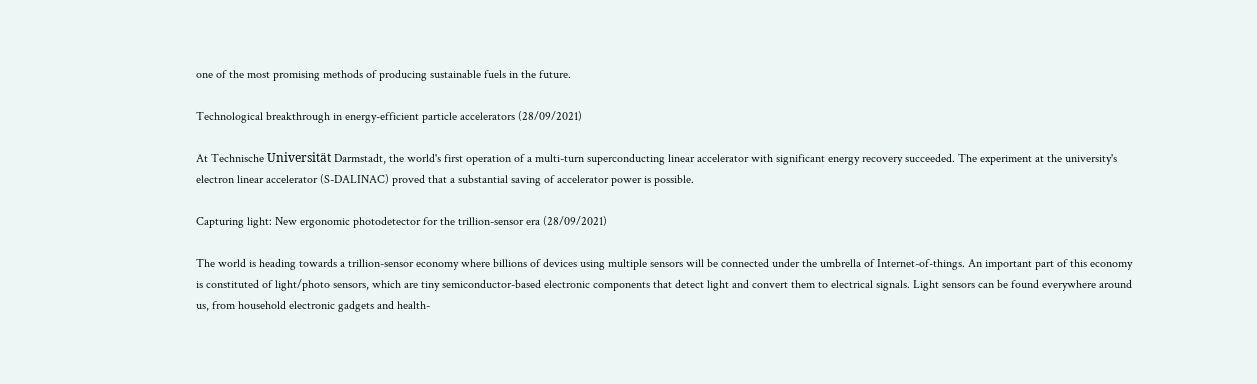one of the most promising methods of producing sustainable fuels in the future.

Technological breakthrough in energy-efficient particle accelerators (28/09/2021)

At Technische Universität Darmstadt, the world's first operation of a multi-turn superconducting linear accelerator with significant energy recovery succeeded. The experiment at the university's electron linear accelerator (S-DALINAC) proved that a substantial saving of accelerator power is possible.

Capturing light: New ergonomic photodetector for the trillion-sensor era (28/09/2021)

The world is heading towards a trillion-sensor economy where billions of devices using multiple sensors will be connected under the umbrella of Internet-of-things. An important part of this economy is constituted of light/photo sensors, which are tiny semiconductor-based electronic components that detect light and convert them to electrical signals. Light sensors can be found everywhere around us, from household electronic gadgets and health-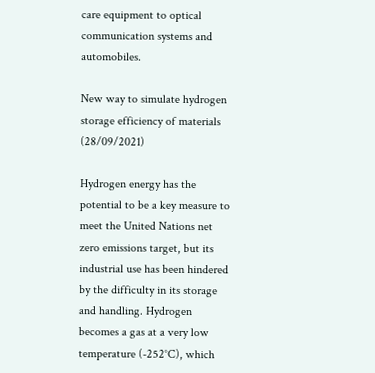care equipment to optical communication systems and automobiles.

New way to simulate hydrogen storage efficiency of materials (28/09/2021)

Hydrogen energy has the potential to be a key measure to meet the United Nations net zero emissions target, but its industrial use has been hindered by the difficulty in its storage and handling. Hydrogen becomes a gas at a very low temperature (-252°C), which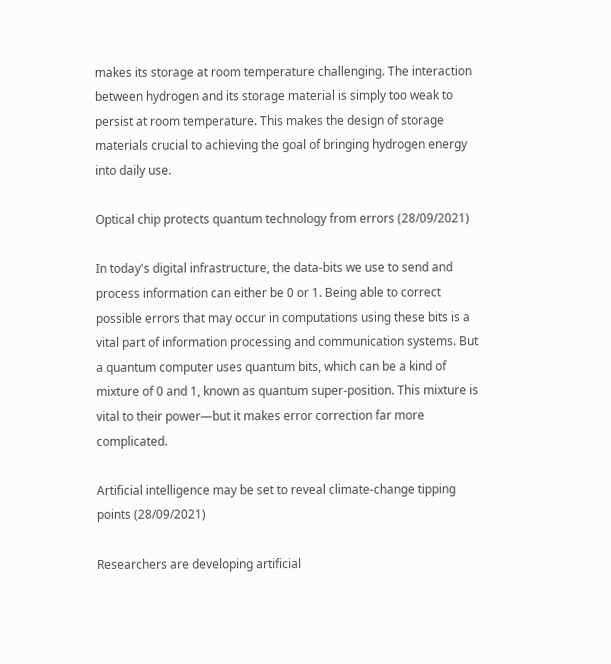makes its storage at room temperature challenging. The interaction between hydrogen and its storage material is simply too weak to persist at room temperature. This makes the design of storage materials crucial to achieving the goal of bringing hydrogen energy into daily use.

Optical chip protects quantum technology from errors (28/09/2021)

In today's digital infrastructure, the data-bits we use to send and process information can either be 0 or 1. Being able to correct possible errors that may occur in computations using these bits is a vital part of information processing and communication systems. But a quantum computer uses quantum bits, which can be a kind of mixture of 0 and 1, known as quantum super-position. This mixture is vital to their power—but it makes error correction far more complicated.

Artificial intelligence may be set to reveal climate-change tipping points (28/09/2021)

Researchers are developing artificial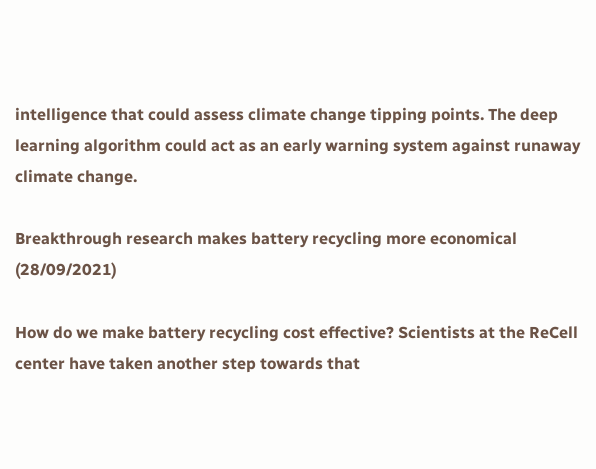intelligence that could assess climate change tipping points. The deep learning algorithm could act as an early warning system against runaway climate change.

Breakthrough research makes battery recycling more economical (28/09/2021)

How do we make battery recycling cost effective? Scientists at the ReCell center have taken another step towards that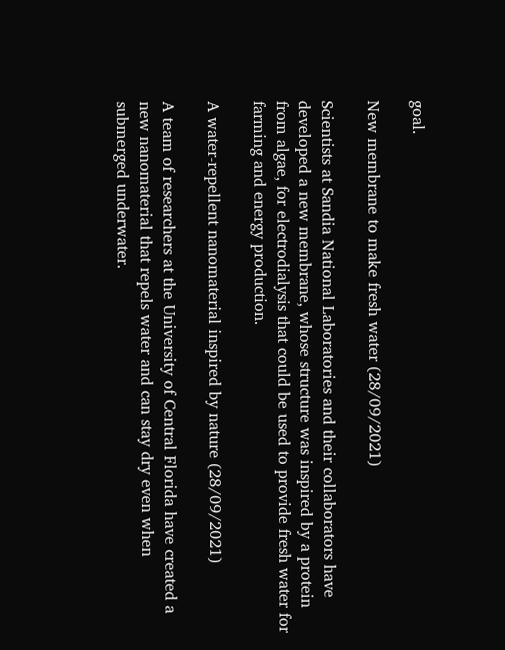goal.

New membrane to make fresh water (28/09/2021)

Scientists at Sandia National Laboratories and their collaborators have developed a new membrane, whose structure was inspired by a protein from algae, for electrodialysis that could be used to provide fresh water for farming and energy production.

A water-repellent nanomaterial inspired by nature (28/09/2021)

A team of researchers at the University of Central Florida have created a new nanomaterial that repels water and can stay dry even when submerged underwater.